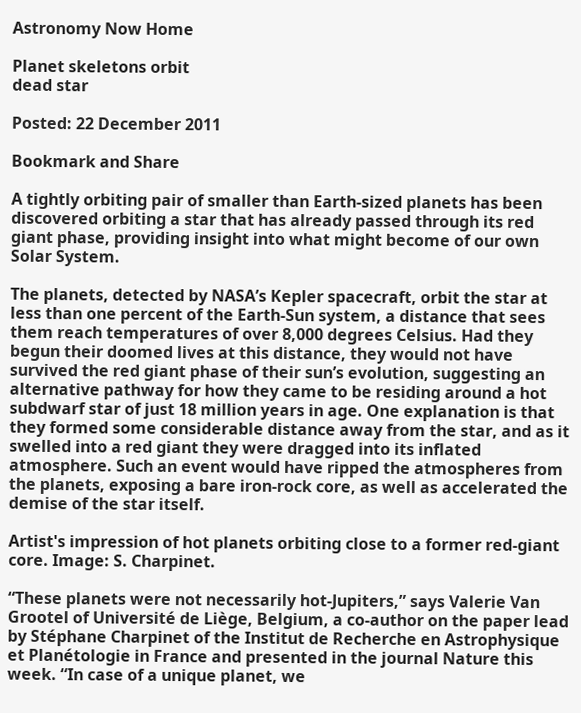Astronomy Now Home

Planet skeletons orbit
dead star

Posted: 22 December 2011

Bookmark and Share

A tightly orbiting pair of smaller than Earth-sized planets has been discovered orbiting a star that has already passed through its red giant phase, providing insight into what might become of our own Solar System.

The planets, detected by NASA’s Kepler spacecraft, orbit the star at less than one percent of the Earth-Sun system, a distance that sees them reach temperatures of over 8,000 degrees Celsius. Had they begun their doomed lives at this distance, they would not have survived the red giant phase of their sun’s evolution, suggesting an alternative pathway for how they came to be residing around a hot subdwarf star of just 18 million years in age. One explanation is that they formed some considerable distance away from the star, and as it swelled into a red giant they were dragged into its inflated atmosphere. Such an event would have ripped the atmospheres from the planets, exposing a bare iron-rock core, as well as accelerated the demise of the star itself.

Artist's impression of hot planets orbiting close to a former red-giant core. Image: S. Charpinet.

“These planets were not necessarily hot-Jupiters,” says Valerie Van Grootel of Université de Liège, Belgium, a co-author on the paper lead by Stéphane Charpinet of the Institut de Recherche en Astrophysique et Planétologie in France and presented in the journal Nature this week. “In case of a unique planet, we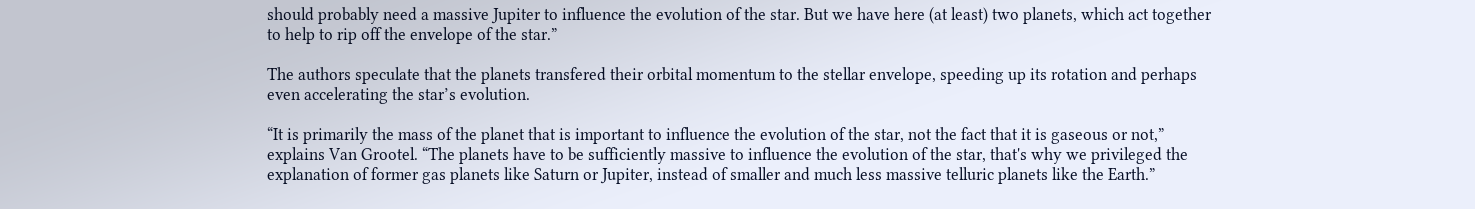should probably need a massive Jupiter to influence the evolution of the star. But we have here (at least) two planets, which act together to help to rip off the envelope of the star.”

The authors speculate that the planets transfered their orbital momentum to the stellar envelope, speeding up its rotation and perhaps even accelerating the star’s evolution.

“It is primarily the mass of the planet that is important to influence the evolution of the star, not the fact that it is gaseous or not,” explains Van Grootel. “The planets have to be sufficiently massive to influence the evolution of the star, that's why we privileged the explanation of former gas planets like Saturn or Jupiter, instead of smaller and much less massive telluric planets like the Earth.”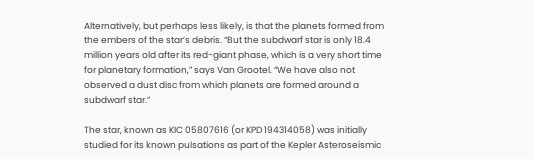Alternatively, but perhaps less likely, is that the planets formed from the embers of the star’s debris. “But the subdwarf star is only 18.4 million years old after its red-giant phase, which is a very short time for planetary formation,” says Van Grootel. “We have also not observed a dust disc from which planets are formed around a subdwarf star.”

The star, known as KIC 05807616 (or KPD 194314058) was initially studied for its known pulsations as part of the Kepler Asteroseismic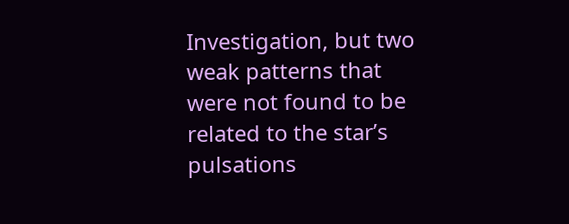Investigation, but two weak patterns that were not found to be related to the star’s pulsations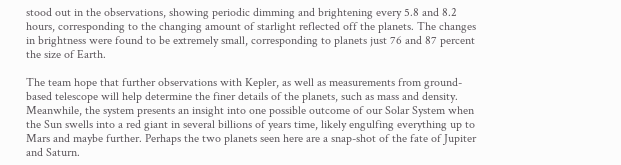stood out in the observations, showing periodic dimming and brightening every 5.8 and 8.2 hours, corresponding to the changing amount of starlight reflected off the planets. The changes in brightness were found to be extremely small, corresponding to planets just 76 and 87 percent the size of Earth.

The team hope that further observations with Kepler, as well as measurements from ground-based telescope will help determine the finer details of the planets, such as mass and density. Meanwhile, the system presents an insight into one possible outcome of our Solar System when the Sun swells into a red giant in several billions of years time, likely engulfing everything up to Mars and maybe further. Perhaps the two planets seen here are a snap-shot of the fate of Jupiter and Saturn.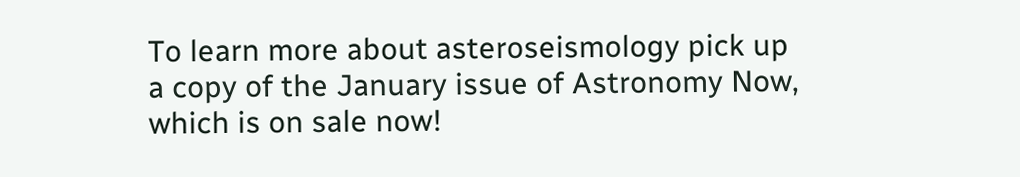To learn more about asteroseismology pick up a copy of the January issue of Astronomy Now, which is on sale now!